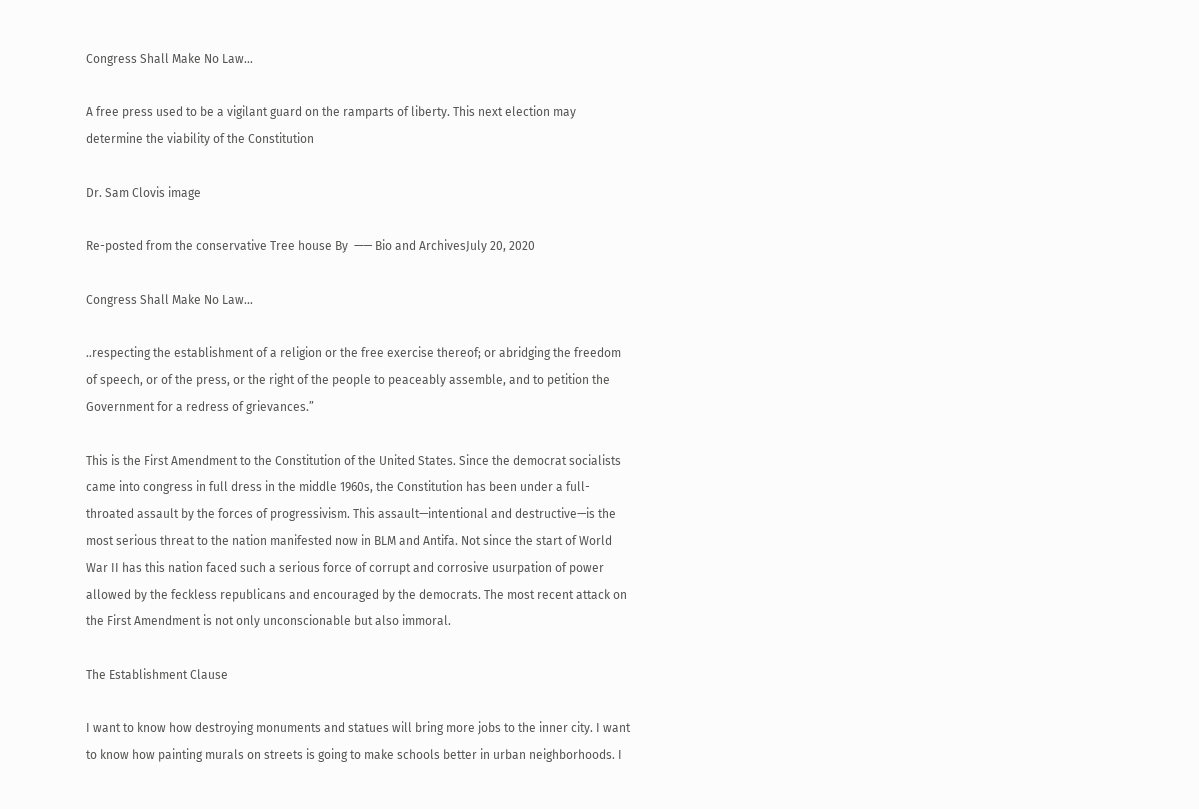Congress Shall Make No Law…

A free press used to be a vigilant guard on the ramparts of liberty. This next election may determine the viability of the Constitution

Dr. Sam Clovis image

Re-posted from the conservative Tree house By  —— Bio and ArchivesJuly 20, 2020

Congress Shall Make No Law…

..respecting the establishment of a religion or the free exercise thereof; or abridging the freedom of speech, or of the press, or the right of the people to peaceably assemble, and to petition the Government for a redress of grievances.”

This is the First Amendment to the Constitution of the United States. Since the democrat socialists came into congress in full dress in the middle 1960s, the Constitution has been under a full-throated assault by the forces of progressivism. This assault—intentional and destructive—is the most serious threat to the nation manifested now in BLM and Antifa. Not since the start of World War II has this nation faced such a serious force of corrupt and corrosive usurpation of power allowed by the feckless republicans and encouraged by the democrats. The most recent attack on the First Amendment is not only unconscionable but also immoral.

The Establishment Clause

I want to know how destroying monuments and statues will bring more jobs to the inner city. I want to know how painting murals on streets is going to make schools better in urban neighborhoods. I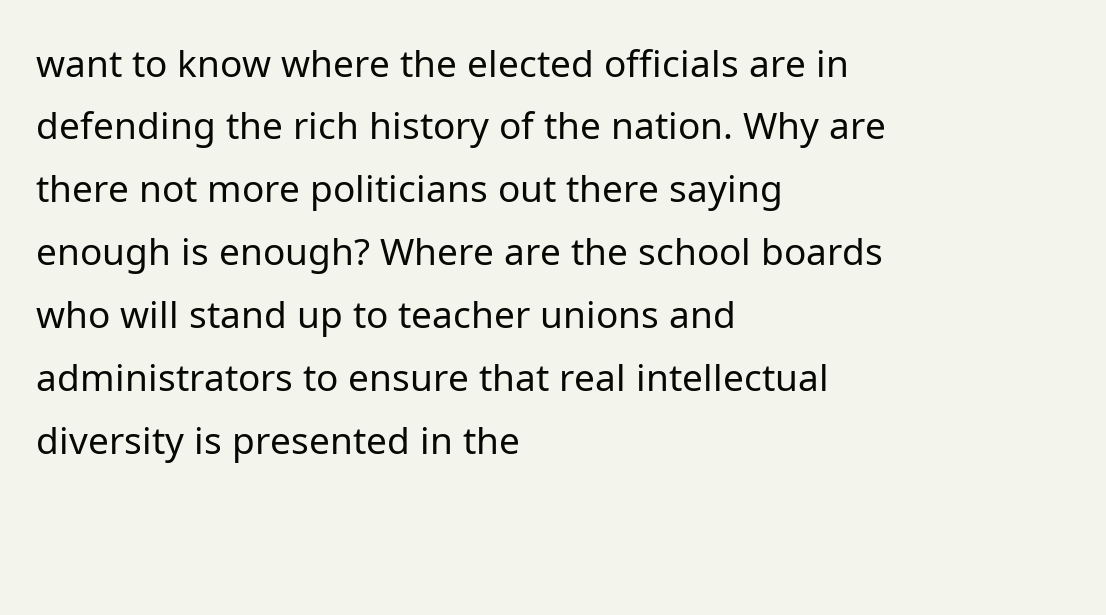want to know where the elected officials are in defending the rich history of the nation. Why are there not more politicians out there saying enough is enough? Where are the school boards who will stand up to teacher unions and administrators to ensure that real intellectual diversity is presented in the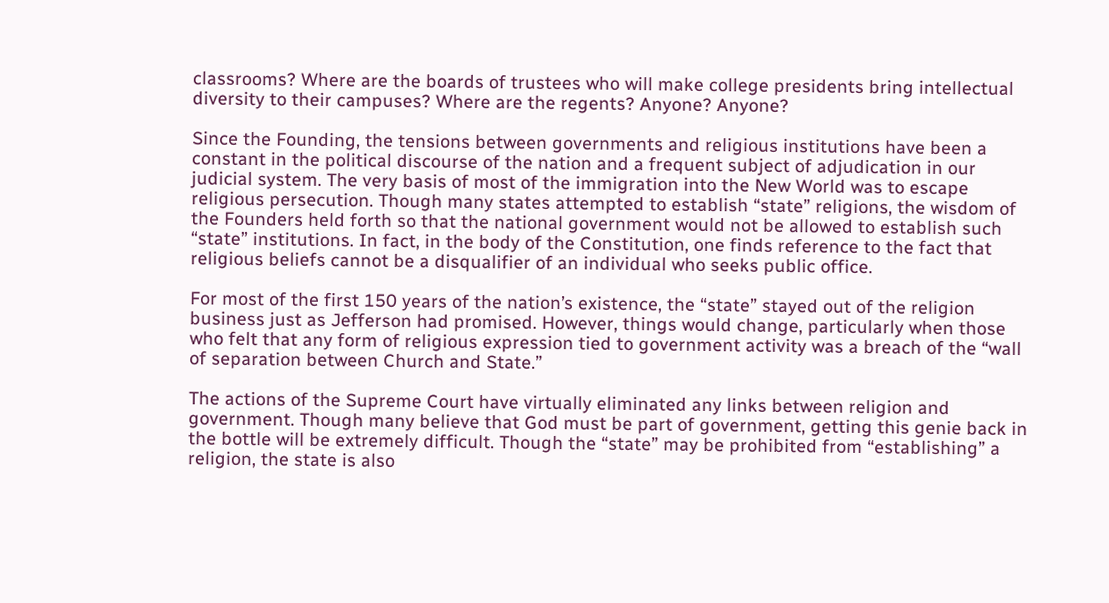classrooms? Where are the boards of trustees who will make college presidents bring intellectual diversity to their campuses? Where are the regents? Anyone? Anyone?

Since the Founding, the tensions between governments and religious institutions have been a constant in the political discourse of the nation and a frequent subject of adjudication in our judicial system. The very basis of most of the immigration into the New World was to escape religious persecution. Though many states attempted to establish “state” religions, the wisdom of the Founders held forth so that the national government would not be allowed to establish such “state” institutions. In fact, in the body of the Constitution, one finds reference to the fact that religious beliefs cannot be a disqualifier of an individual who seeks public office.

For most of the first 150 years of the nation’s existence, the “state” stayed out of the religion business just as Jefferson had promised. However, things would change, particularly when those who felt that any form of religious expression tied to government activity was a breach of the “wall of separation between Church and State.”

The actions of the Supreme Court have virtually eliminated any links between religion and government. Though many believe that God must be part of government, getting this genie back in the bottle will be extremely difficult. Though the “state” may be prohibited from “establishing” a religion, the state is also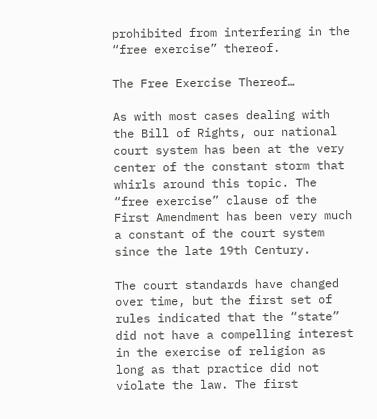prohibited from interfering in the “free exercise” thereof.

The Free Exercise Thereof…

As with most cases dealing with the Bill of Rights, our national court system has been at the very center of the constant storm that whirls around this topic. The “free exercise” clause of the First Amendment has been very much a constant of the court system since the late 19th Century.

The court standards have changed over time, but the first set of rules indicated that the “state” did not have a compelling interest in the exercise of religion as long as that practice did not violate the law. The first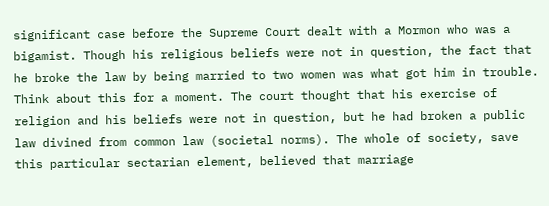significant case before the Supreme Court dealt with a Mormon who was a bigamist. Though his religious beliefs were not in question, the fact that he broke the law by being married to two women was what got him in trouble. Think about this for a moment. The court thought that his exercise of religion and his beliefs were not in question, but he had broken a public law divined from common law (societal norms). The whole of society, save this particular sectarian element, believed that marriage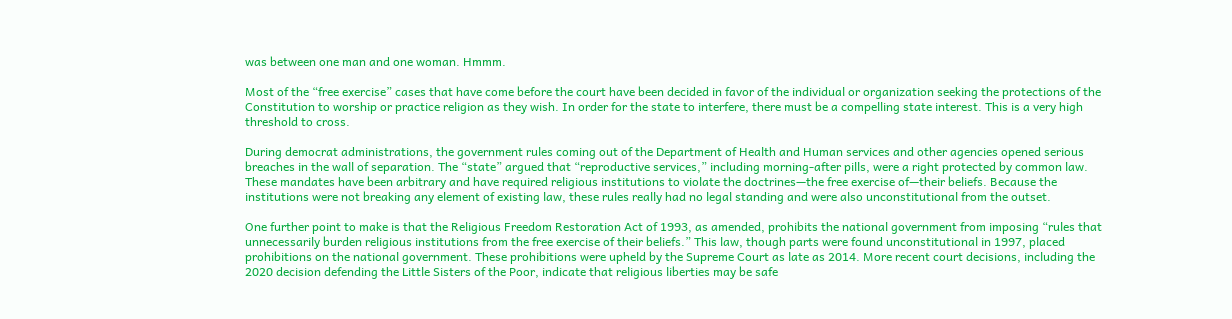was between one man and one woman. Hmmm.

Most of the “free exercise” cases that have come before the court have been decided in favor of the individual or organization seeking the protections of the Constitution to worship or practice religion as they wish. In order for the state to interfere, there must be a compelling state interest. This is a very high threshold to cross.

During democrat administrations, the government rules coming out of the Department of Health and Human services and other agencies opened serious breaches in the wall of separation. The “state” argued that “reproductive services,” including morning-after pills, were a right protected by common law. These mandates have been arbitrary and have required religious institutions to violate the doctrines—the free exercise of—their beliefs. Because the institutions were not breaking any element of existing law, these rules really had no legal standing and were also unconstitutional from the outset.

One further point to make is that the Religious Freedom Restoration Act of 1993, as amended, prohibits the national government from imposing “rules that unnecessarily burden religious institutions from the free exercise of their beliefs.” This law, though parts were found unconstitutional in 1997, placed prohibitions on the national government. These prohibitions were upheld by the Supreme Court as late as 2014. More recent court decisions, including the 2020 decision defending the Little Sisters of the Poor, indicate that religious liberties may be safe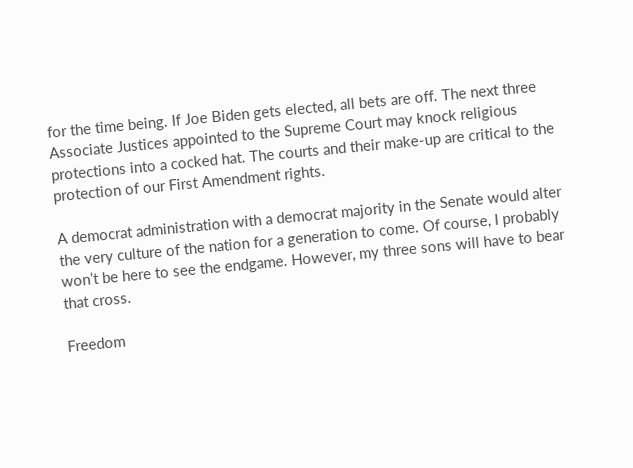for the time being. If Joe Biden gets elected, all bets are off. The next three Associate Justices appointed to the Supreme Court may knock religious protections into a cocked hat. The courts and their make-up are critical to the protection of our First Amendment rights.

A democrat administration with a democrat majority in the Senate would alter the very culture of the nation for a generation to come. Of course, I probably won’t be here to see the endgame. However, my three sons will have to bear that cross.

Freedom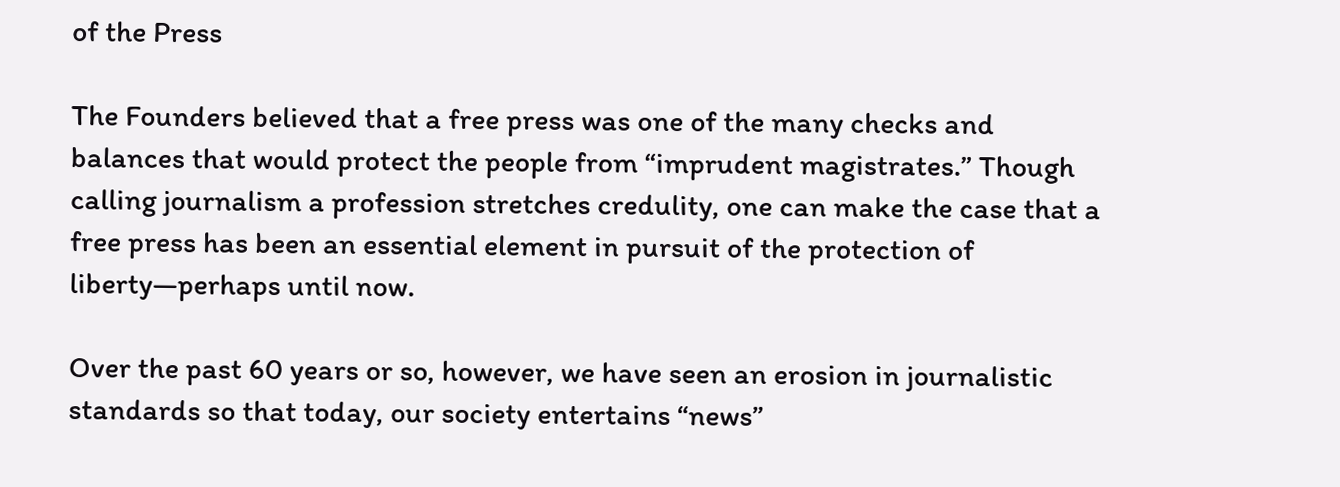of the Press

The Founders believed that a free press was one of the many checks and balances that would protect the people from “imprudent magistrates.” Though calling journalism a profession stretches credulity, one can make the case that a free press has been an essential element in pursuit of the protection of liberty—perhaps until now.

Over the past 60 years or so, however, we have seen an erosion in journalistic standards so that today, our society entertains “news”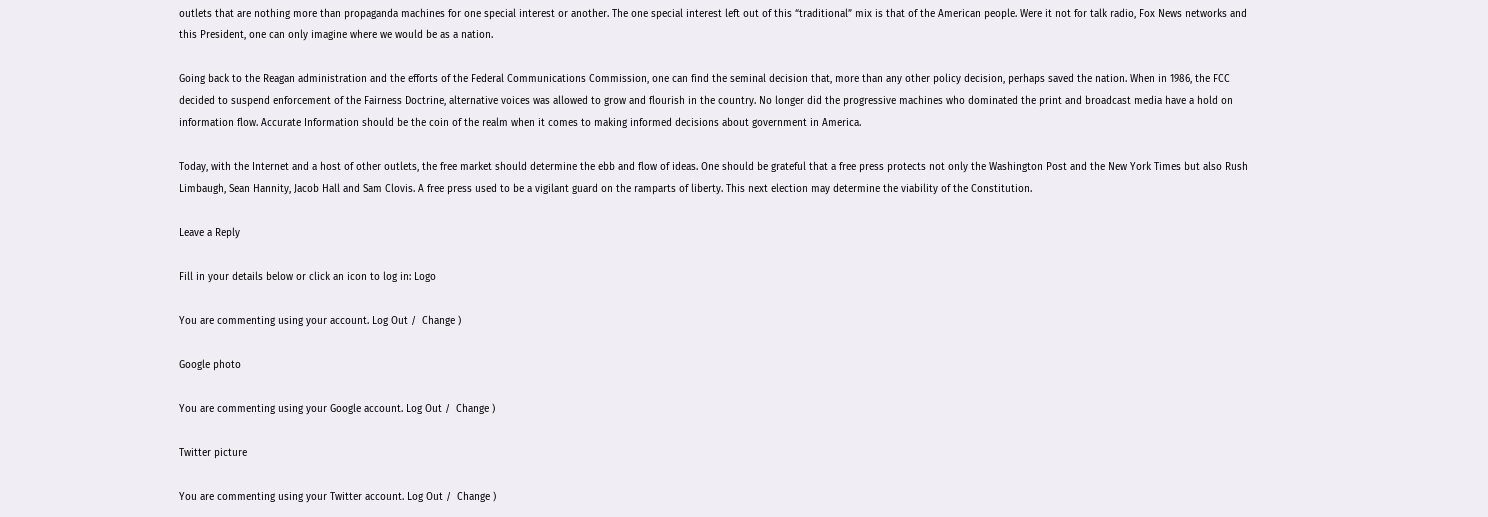outlets that are nothing more than propaganda machines for one special interest or another. The one special interest left out of this “traditional” mix is that of the American people. Were it not for talk radio, Fox News networks and this President, one can only imagine where we would be as a nation.

Going back to the Reagan administration and the efforts of the Federal Communications Commission, one can find the seminal decision that, more than any other policy decision, perhaps saved the nation. When in 1986, the FCC decided to suspend enforcement of the Fairness Doctrine, alternative voices was allowed to grow and flourish in the country. No longer did the progressive machines who dominated the print and broadcast media have a hold on information flow. Accurate Information should be the coin of the realm when it comes to making informed decisions about government in America.

Today, with the Internet and a host of other outlets, the free market should determine the ebb and flow of ideas. One should be grateful that a free press protects not only the Washington Post and the New York Times but also Rush Limbaugh, Sean Hannity, Jacob Hall and Sam Clovis. A free press used to be a vigilant guard on the ramparts of liberty. This next election may determine the viability of the Constitution.

Leave a Reply

Fill in your details below or click an icon to log in: Logo

You are commenting using your account. Log Out /  Change )

Google photo

You are commenting using your Google account. Log Out /  Change )

Twitter picture

You are commenting using your Twitter account. Log Out /  Change )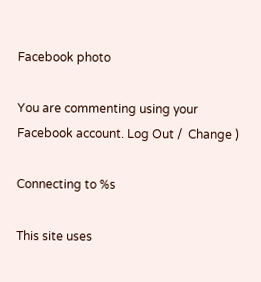Facebook photo

You are commenting using your Facebook account. Log Out /  Change )

Connecting to %s

This site uses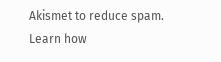Akismet to reduce spam. Learn how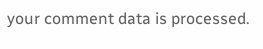your comment data is processed.